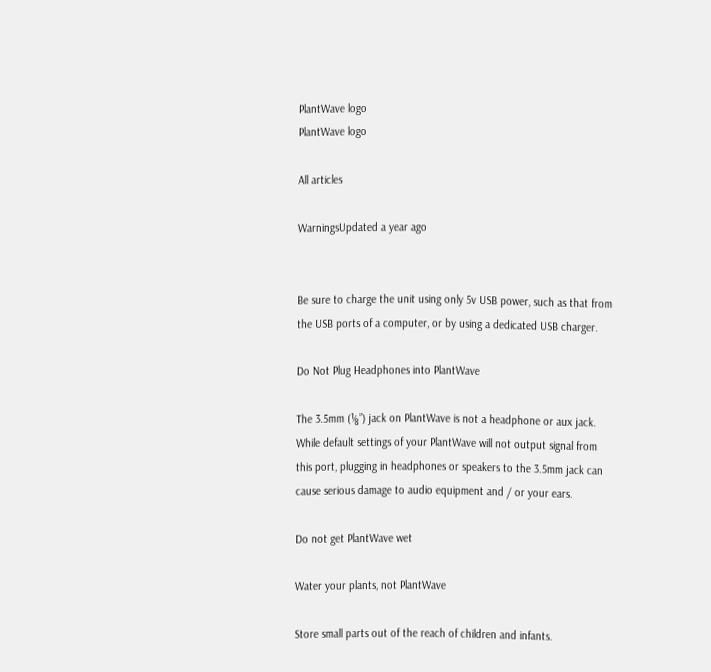PlantWave logo
PlantWave logo

All articles

WarningsUpdated a year ago


Be sure to charge the unit using only 5v USB power, such as that from the USB ports of a computer, or by using a dedicated USB charger.

Do Not Plug Headphones into PlantWave

The 3.5mm (⅛”) jack on PlantWave is not a headphone or aux jack. While default settings of your PlantWave will not output signal from this port, plugging in headphones or speakers to the 3.5mm jack can cause serious damage to audio equipment and / or your ears.

Do not get PlantWave wet

Water your plants, not PlantWave

Store small parts out of the reach of children and infants.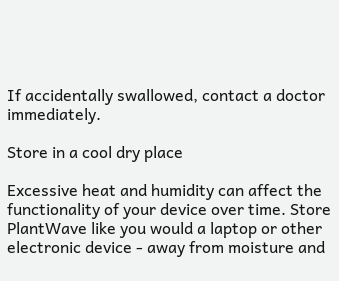If accidentally swallowed, contact a doctor immediately.

Store in a cool dry place

Excessive heat and humidity can affect the functionality of your device over time. Store PlantWave like you would a laptop or other electronic device - away from moisture and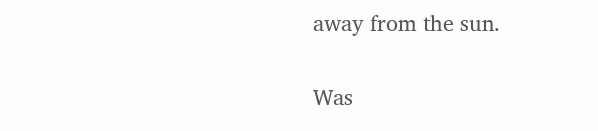away from the sun.

Was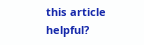this article helpful?